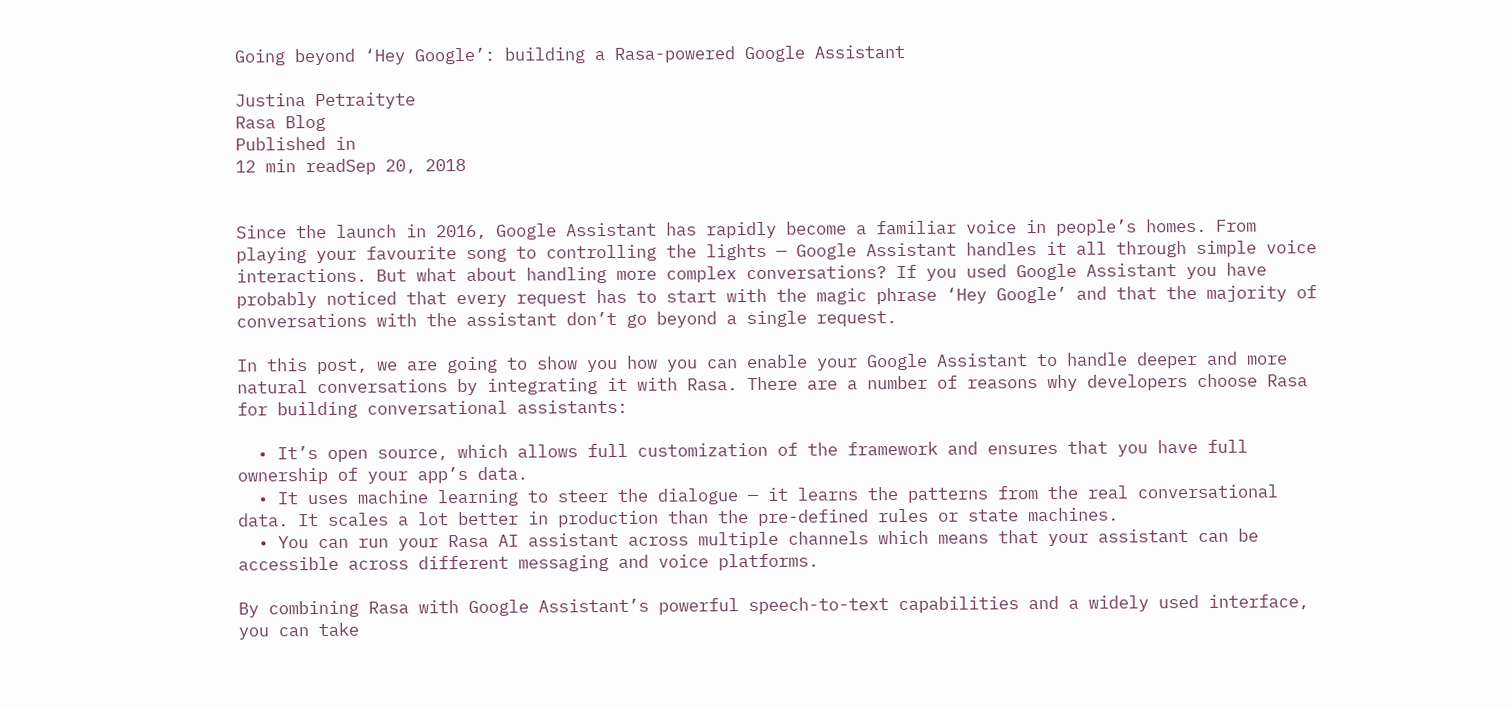Going beyond ‘Hey Google’: building a Rasa-powered Google Assistant

Justina Petraityte
Rasa Blog
Published in
12 min readSep 20, 2018


Since the launch in 2016, Google Assistant has rapidly become a familiar voice in people’s homes. From playing your favourite song to controlling the lights — Google Assistant handles it all through simple voice interactions. But what about handling more complex conversations? If you used Google Assistant you have probably noticed that every request has to start with the magic phrase ‘Hey Google’ and that the majority of conversations with the assistant don’t go beyond a single request.

In this post, we are going to show you how you can enable your Google Assistant to handle deeper and more natural conversations by integrating it with Rasa. There are a number of reasons why developers choose Rasa for building conversational assistants:

  • It’s open source, which allows full customization of the framework and ensures that you have full ownership of your app’s data.
  • It uses machine learning to steer the dialogue — it learns the patterns from the real conversational data. It scales a lot better in production than the pre-defined rules or state machines.
  • You can run your Rasa AI assistant across multiple channels which means that your assistant can be accessible across different messaging and voice platforms.

By combining Rasa with Google Assistant’s powerful speech-to-text capabilities and a widely used interface, you can take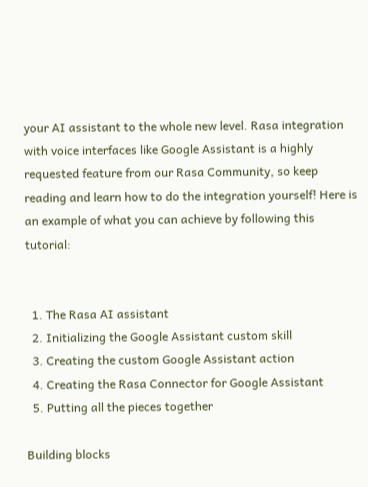your AI assistant to the whole new level. Rasa integration with voice interfaces like Google Assistant is a highly requested feature from our Rasa Community, so keep reading and learn how to do the integration yourself! Here is an example of what you can achieve by following this tutorial:


  1. The Rasa AI assistant
  2. Initializing the Google Assistant custom skill
  3. Creating the custom Google Assistant action
  4. Creating the Rasa Connector for Google Assistant
  5. Putting all the pieces together

Building blocks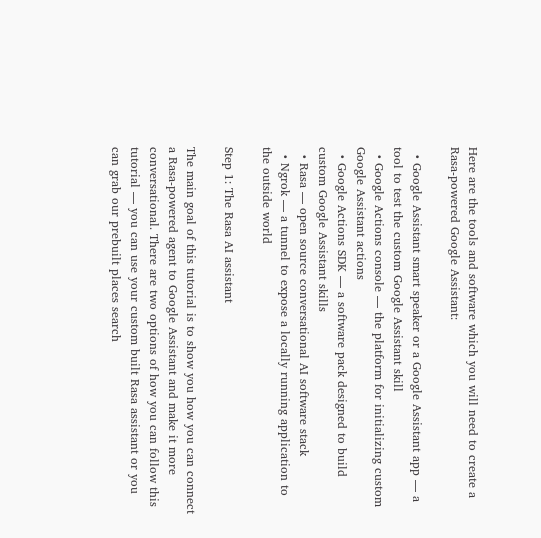Here are the tools and software which you will need to create a Rasa-powered Google Assistant:

  • Google Assistant smart speaker or a Google Assistant app — a tool to test the custom Google Assistant skill
  • Google Actions console — the platform for initializing custom Google Assistant actions
  • Google Actions SDK — a software pack designed to build custom Google Assistant skills
  • Rasa — open source conversational AI software stack
  • Ngrok — a tunnel to expose a locally running application to the outside world

Step 1: The Rasa AI assistant

The main goal of this tutorial is to show you how you can connect a Rasa-powered agent to Google Assistant and make it more conversational. There are two options of how you can follow this tutorial — you can use your custom built Rasa assistant or you can grab our prebuilt places search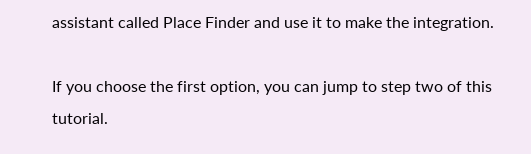assistant called Place Finder and use it to make the integration.

If you choose the first option, you can jump to step two of this tutorial.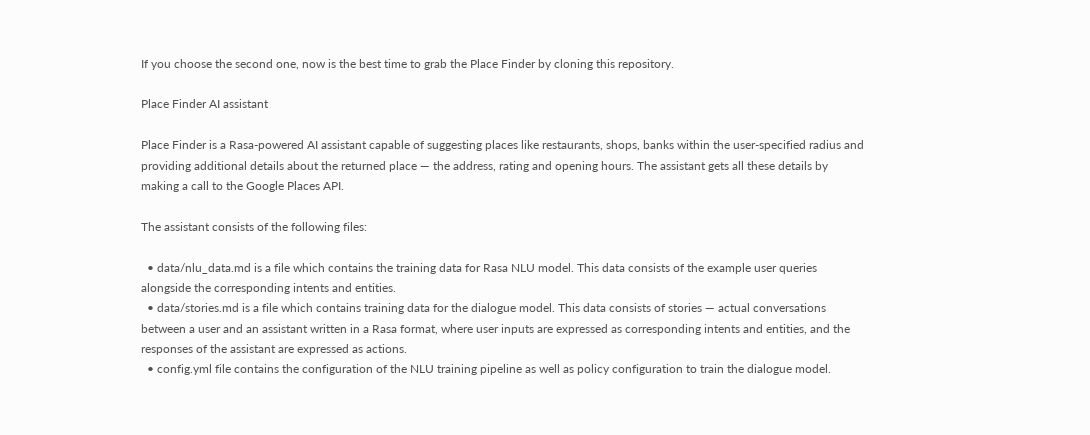If you choose the second one, now is the best time to grab the Place Finder by cloning this repository.

Place Finder AI assistant

Place Finder is a Rasa-powered AI assistant capable of suggesting places like restaurants, shops, banks within the user-specified radius and providing additional details about the returned place — the address, rating and opening hours. The assistant gets all these details by making a call to the Google Places API.

The assistant consists of the following files:

  • data/nlu_data.md is a file which contains the training data for Rasa NLU model. This data consists of the example user queries alongside the corresponding intents and entities.
  • data/stories.md is a file which contains training data for the dialogue model. This data consists of stories — actual conversations between a user and an assistant written in a Rasa format, where user inputs are expressed as corresponding intents and entities, and the responses of the assistant are expressed as actions.
  • config.yml file contains the configuration of the NLU training pipeline as well as policy configuration to train the dialogue model.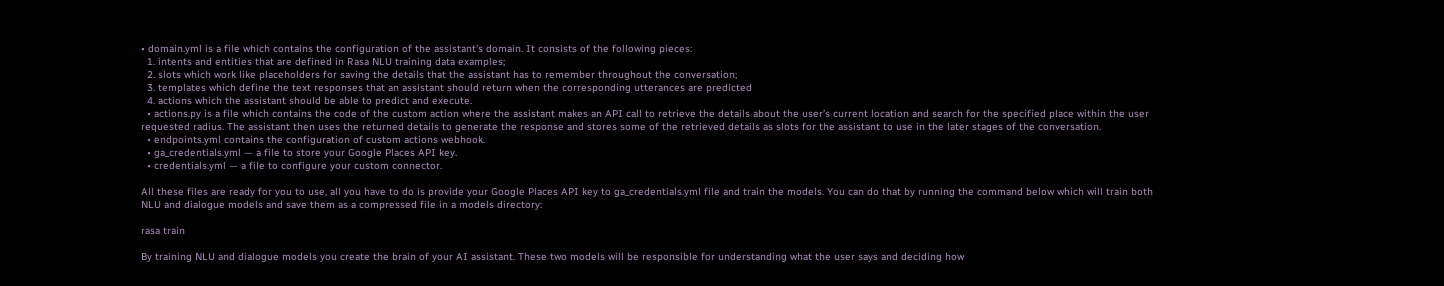• domain.yml is a file which contains the configuration of the assistant’s domain. It consists of the following pieces:
  1. intents and entities that are defined in Rasa NLU training data examples;
  2. slots which work like placeholders for saving the details that the assistant has to remember throughout the conversation;
  3. templates which define the text responses that an assistant should return when the corresponding utterances are predicted
  4. actions which the assistant should be able to predict and execute.
  • actions.py is a file which contains the code of the custom action where the assistant makes an API call to retrieve the details about the user’s current location and search for the specified place within the user requested radius. The assistant then uses the returned details to generate the response and stores some of the retrieved details as slots for the assistant to use in the later stages of the conversation.
  • endpoints.yml contains the configuration of custom actions webhook.
  • ga_credentials.yml — a file to store your Google Places API key.
  • credentials.yml — a file to configure your custom connector.

All these files are ready for you to use, all you have to do is provide your Google Places API key to ga_credentials.yml file and train the models. You can do that by running the command below which will train both NLU and dialogue models and save them as a compressed file in a models directory:

rasa train

By training NLU and dialogue models you create the brain of your AI assistant. These two models will be responsible for understanding what the user says and deciding how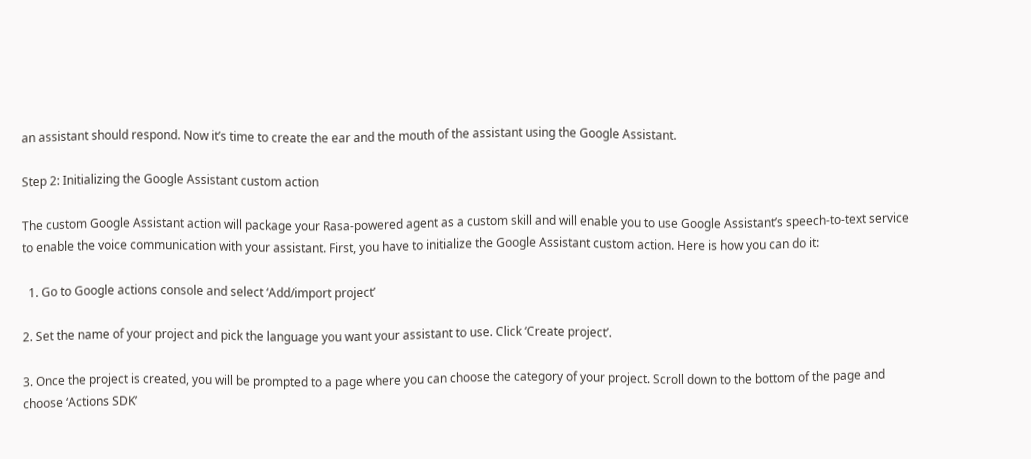an assistant should respond. Now it’s time to create the ear and the mouth of the assistant using the Google Assistant.

Step 2: Initializing the Google Assistant custom action

The custom Google Assistant action will package your Rasa-powered agent as a custom skill and will enable you to use Google Assistant’s speech-to-text service to enable the voice communication with your assistant. First, you have to initialize the Google Assistant custom action. Here is how you can do it:

  1. Go to Google actions console and select ‘Add/import project’

2. Set the name of your project and pick the language you want your assistant to use. Click ‘Create project’.

3. Once the project is created, you will be prompted to a page where you can choose the category of your project. Scroll down to the bottom of the page and choose ‘Actions SDK’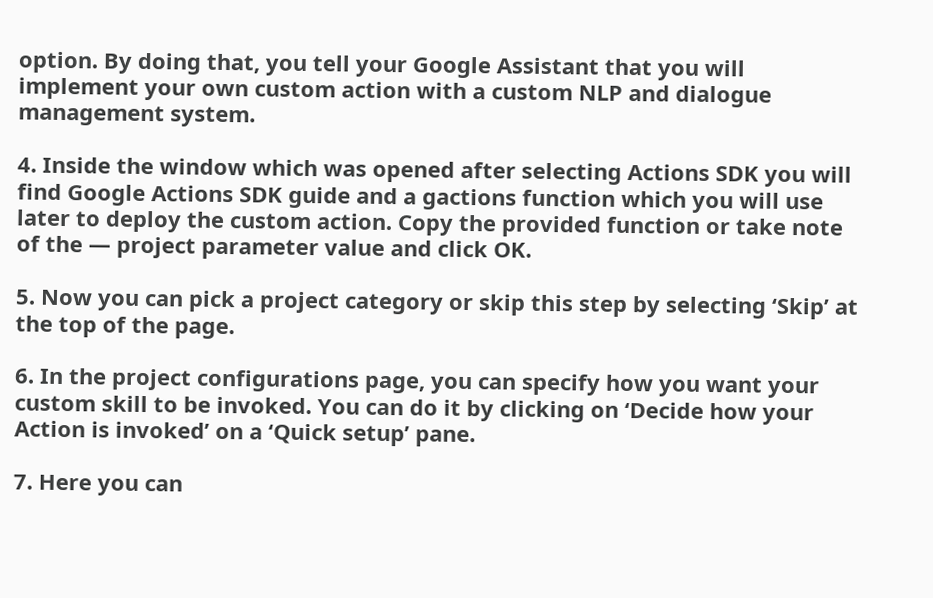option. By doing that, you tell your Google Assistant that you will implement your own custom action with a custom NLP and dialogue management system.

4. Inside the window which was opened after selecting Actions SDK you will find Google Actions SDK guide and a gactions function which you will use later to deploy the custom action. Copy the provided function or take note of the — project parameter value and click OK.

5. Now you can pick a project category or skip this step by selecting ‘Skip’ at the top of the page.

6. In the project configurations page, you can specify how you want your custom skill to be invoked. You can do it by clicking on ‘Decide how your Action is invoked’ on a ‘Quick setup’ pane.

7. Here you can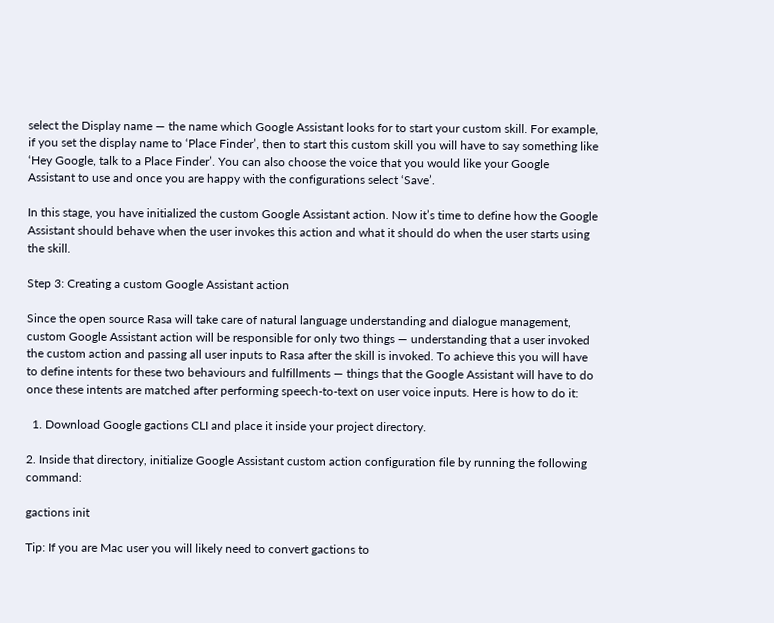select the Display name — the name which Google Assistant looks for to start your custom skill. For example, if you set the display name to ‘Place Finder’, then to start this custom skill you will have to say something like ‘Hey Google, talk to a Place Finder’. You can also choose the voice that you would like your Google Assistant to use and once you are happy with the configurations select ‘Save’.

In this stage, you have initialized the custom Google Assistant action. Now it’s time to define how the Google Assistant should behave when the user invokes this action and what it should do when the user starts using the skill.

Step 3: Creating a custom Google Assistant action

Since the open source Rasa will take care of natural language understanding and dialogue management, custom Google Assistant action will be responsible for only two things — understanding that a user invoked the custom action and passing all user inputs to Rasa after the skill is invoked. To achieve this you will have to define intents for these two behaviours and fulfillments — things that the Google Assistant will have to do once these intents are matched after performing speech-to-text on user voice inputs. Here is how to do it:

  1. Download Google gactions CLI and place it inside your project directory.

2. Inside that directory, initialize Google Assistant custom action configuration file by running the following command:

gactions init

Tip: If you are Mac user you will likely need to convert gactions to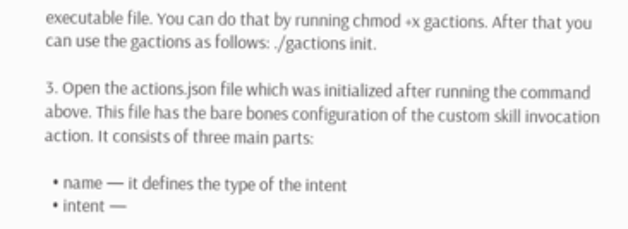executable file. You can do that by running chmod +x gactions. After that you can use the gactions as follows: ./gactions init.

3. Open the actions.json file which was initialized after running the command above. This file has the bare bones configuration of the custom skill invocation action. It consists of three main parts:

  • name — it defines the type of the intent
  • intent —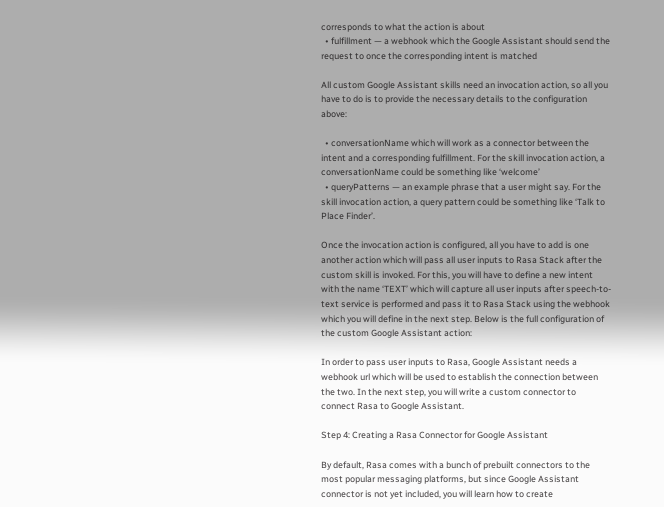corresponds to what the action is about
  • fulfillment — a webhook which the Google Assistant should send the request to once the corresponding intent is matched

All custom Google Assistant skills need an invocation action, so all you have to do is to provide the necessary details to the configuration above:

  • conversationName which will work as a connector between the intent and a corresponding fulfillment. For the skill invocation action, a conversationName could be something like ‘welcome’
  • queryPatterns — an example phrase that a user might say. For the skill invocation action, a query pattern could be something like ‘Talk to Place Finder’.

Once the invocation action is configured, all you have to add is one another action which will pass all user inputs to Rasa Stack after the custom skill is invoked. For this, you will have to define a new intent with the name ‘TEXT’ which will capture all user inputs after speech-to-text service is performed and pass it to Rasa Stack using the webhook which you will define in the next step. Below is the full configuration of the custom Google Assistant action:

In order to pass user inputs to Rasa, Google Assistant needs a webhook url which will be used to establish the connection between the two. In the next step, you will write a custom connector to connect Rasa to Google Assistant.

Step 4: Creating a Rasa Connector for Google Assistant

By default, Rasa comes with a bunch of prebuilt connectors to the most popular messaging platforms, but since Google Assistant connector is not yet included, you will learn how to create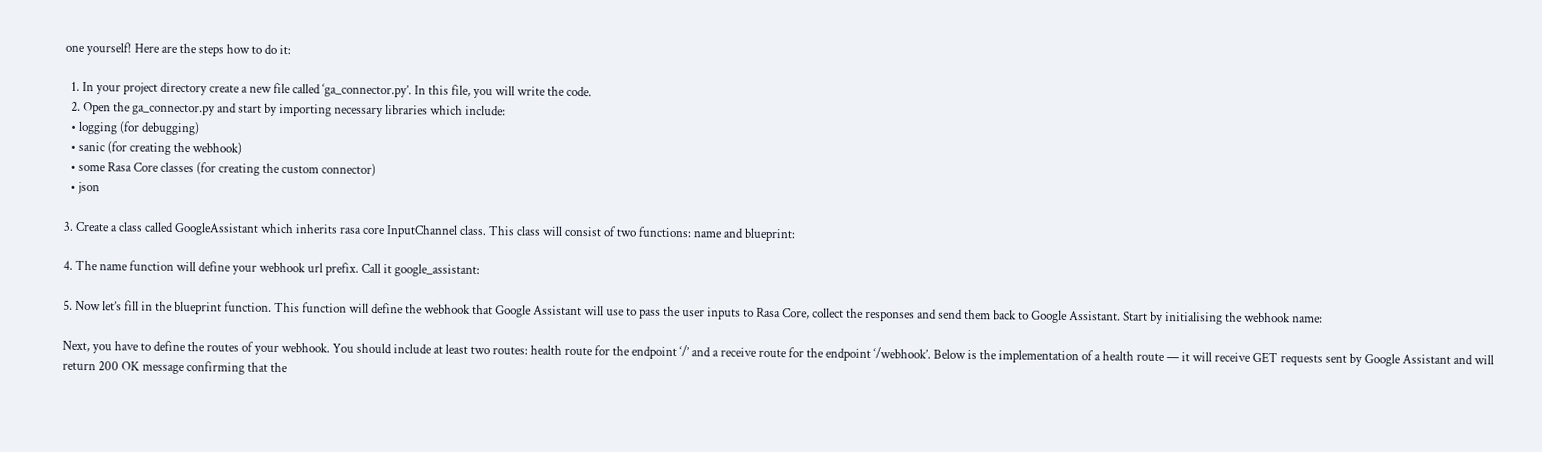one yourself! Here are the steps how to do it:

  1. In your project directory create a new file called ‘ga_connector.py’. In this file, you will write the code.
  2. Open the ga_connector.py and start by importing necessary libraries which include:
  • logging (for debugging)
  • sanic (for creating the webhook)
  • some Rasa Core classes (for creating the custom connector)
  • json

3. Create a class called GoogleAssistant which inherits rasa core InputChannel class. This class will consist of two functions: name and blueprint:

4. The name function will define your webhook url prefix. Call it google_assistant:

5. Now let’s fill in the blueprint function. This function will define the webhook that Google Assistant will use to pass the user inputs to Rasa Core, collect the responses and send them back to Google Assistant. Start by initialising the webhook name:

Next, you have to define the routes of your webhook. You should include at least two routes: health route for the endpoint ‘/’ and a receive route for the endpoint ‘/webhook’. Below is the implementation of a health route — it will receive GET requests sent by Google Assistant and will return 200 OK message confirming that the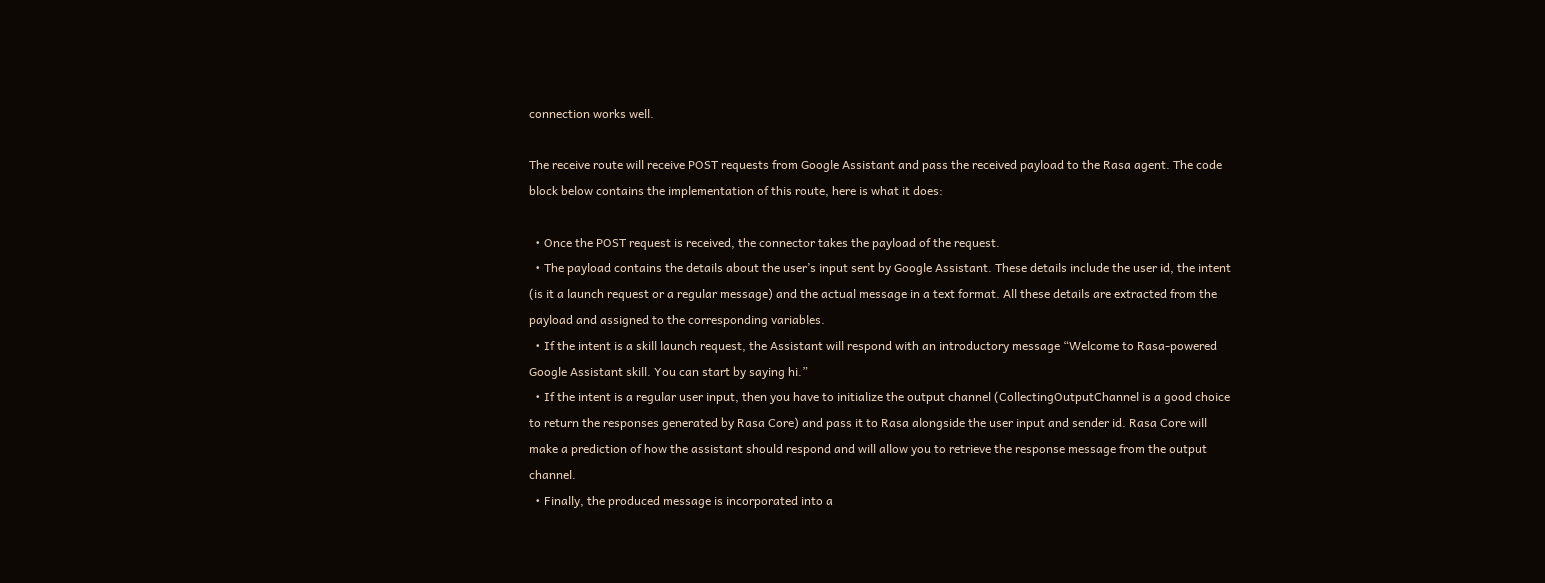connection works well.

The receive route will receive POST requests from Google Assistant and pass the received payload to the Rasa agent. The code block below contains the implementation of this route, here is what it does:

  • Once the POST request is received, the connector takes the payload of the request.
  • The payload contains the details about the user’s input sent by Google Assistant. These details include the user id, the intent (is it a launch request or a regular message) and the actual message in a text format. All these details are extracted from the payload and assigned to the corresponding variables.
  • If the intent is a skill launch request, the Assistant will respond with an introductory message “Welcome to Rasa-powered Google Assistant skill. You can start by saying hi.”
  • If the intent is a regular user input, then you have to initialize the output channel (CollectingOutputChannel is a good choice to return the responses generated by Rasa Core) and pass it to Rasa alongside the user input and sender id. Rasa Core will make a prediction of how the assistant should respond and will allow you to retrieve the response message from the output channel.
  • Finally, the produced message is incorporated into a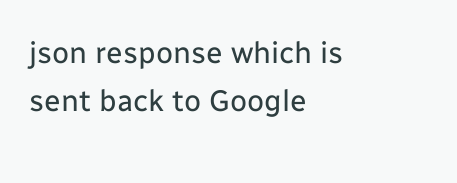json response which is sent back to Google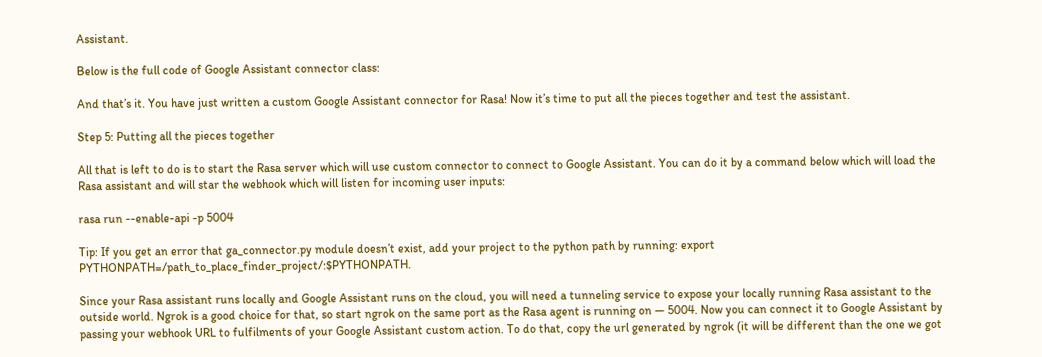Assistant.

Below is the full code of Google Assistant connector class:

And that’s it. You have just written a custom Google Assistant connector for Rasa! Now it’s time to put all the pieces together and test the assistant.

Step 5: Putting all the pieces together

All that is left to do is to start the Rasa server which will use custom connector to connect to Google Assistant. You can do it by a command below which will load the Rasa assistant and will star the webhook which will listen for incoming user inputs:

rasa run --enable-api -p 5004

Tip: If you get an error that ga_connector.py module doesn’t exist, add your project to the python path by running: export PYTHONPATH=/path_to_place_finder_project/:$PYTHONPATH.

Since your Rasa assistant runs locally and Google Assistant runs on the cloud, you will need a tunneling service to expose your locally running Rasa assistant to the outside world. Ngrok is a good choice for that, so start ngrok on the same port as the Rasa agent is running on — 5004. Now you can connect it to Google Assistant by passing your webhook URL to fulfilments of your Google Assistant custom action. To do that, copy the url generated by ngrok (it will be different than the one we got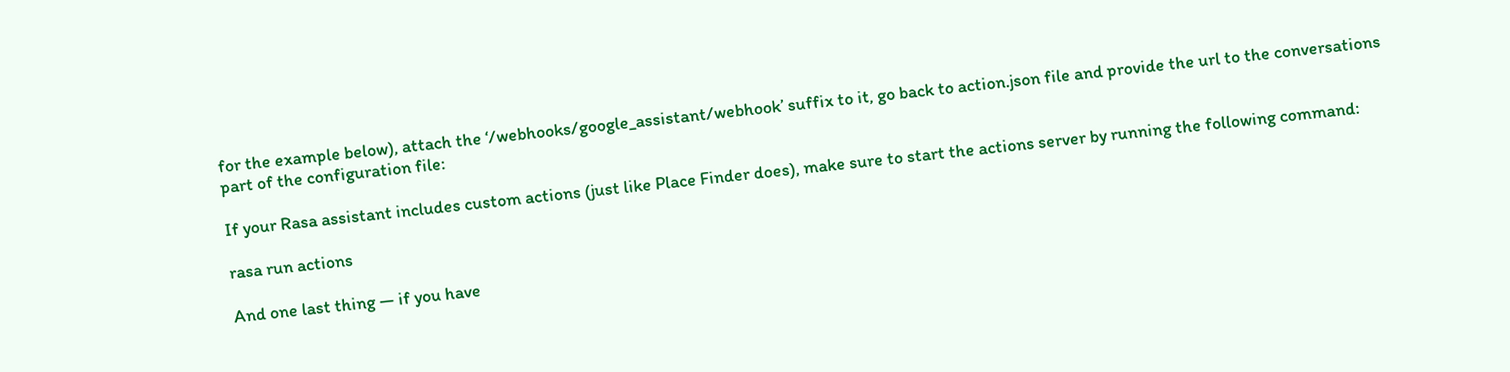for the example below), attach the ‘/webhooks/google_assistant/webhook’ suffix to it, go back to action.json file and provide the url to the conversations part of the configuration file:

If your Rasa assistant includes custom actions (just like Place Finder does), make sure to start the actions server by running the following command:

rasa run actions

And one last thing — if you have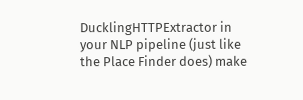DucklingHTTPExtractor in your NLP pipeline (just like the Place Finder does) make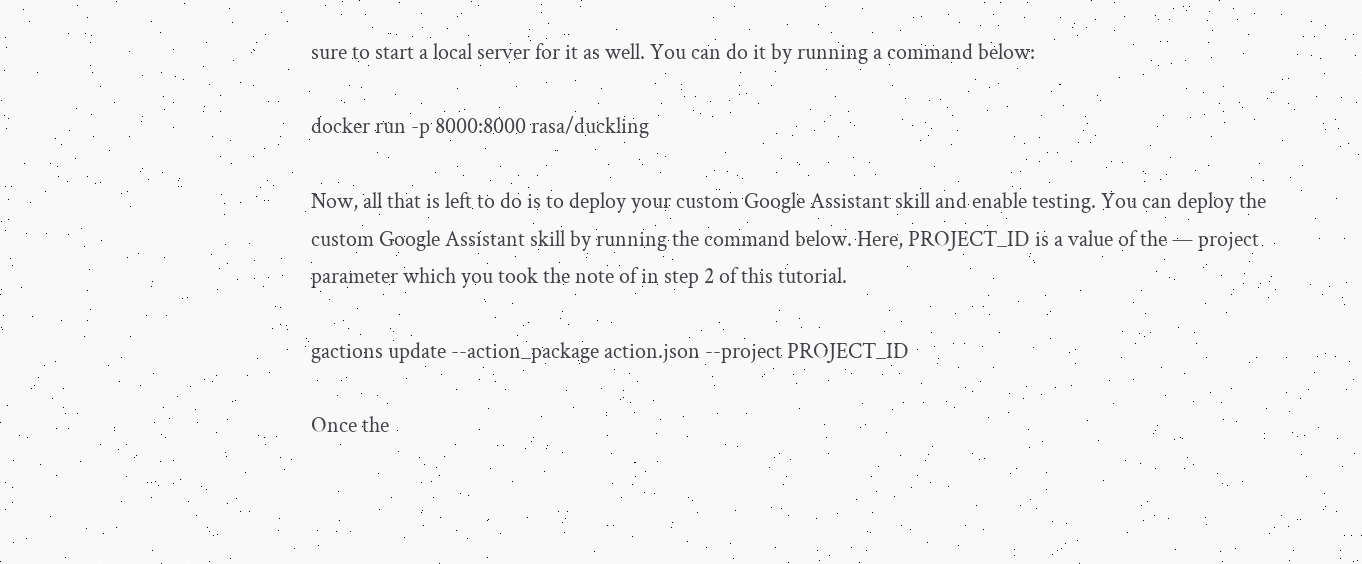sure to start a local server for it as well. You can do it by running a command below:

docker run -p 8000:8000 rasa/duckling

Now, all that is left to do is to deploy your custom Google Assistant skill and enable testing. You can deploy the custom Google Assistant skill by running the command below. Here, PROJECT_ID is a value of the — project parameter which you took the note of in step 2 of this tutorial.

gactions update --action_package action.json --project PROJECT_ID

Once the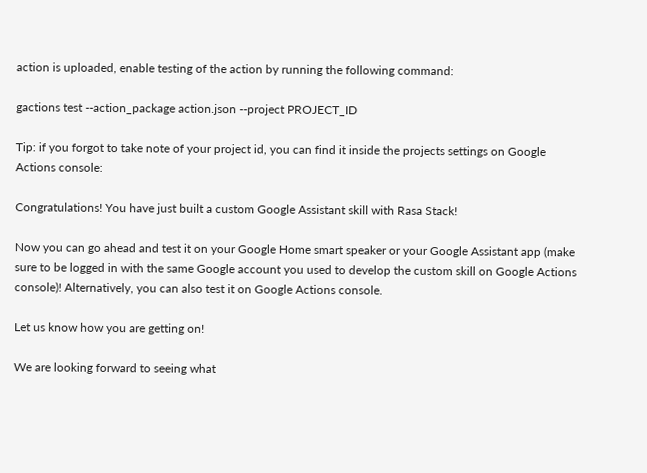action is uploaded, enable testing of the action by running the following command:

gactions test --action_package action.json --project PROJECT_ID

Tip: if you forgot to take note of your project id, you can find it inside the projects settings on Google Actions console:

Congratulations! You have just built a custom Google Assistant skill with Rasa Stack!

Now you can go ahead and test it on your Google Home smart speaker or your Google Assistant app (make sure to be logged in with the same Google account you used to develop the custom skill on Google Actions console)! Alternatively, you can also test it on Google Actions console.

Let us know how you are getting on!

We are looking forward to seeing what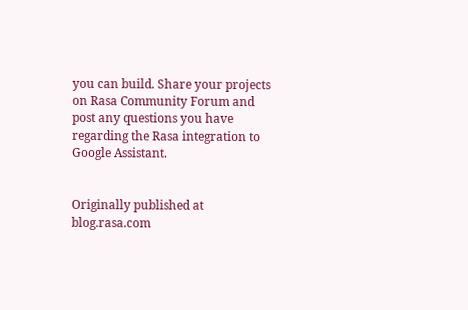you can build. Share your projects on Rasa Community Forum and post any questions you have regarding the Rasa integration to Google Assistant.


Originally published at blog.rasa.com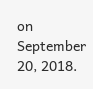on September 20, 2018.